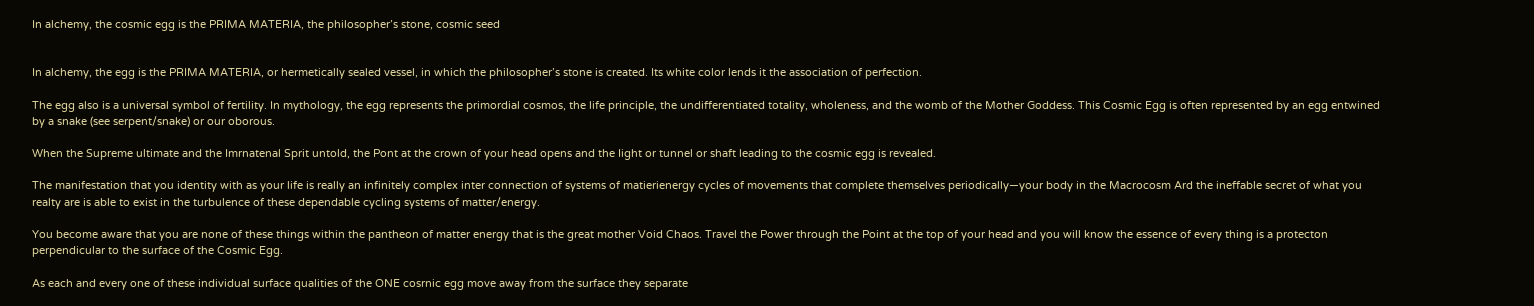In alchemy, the cosmic egg is the PRIMA MATERIA, the philosopher’s stone, cosmic seed


In alchemy, the egg is the PRIMA MATERIA, or hermetically sealed vessel, in which the philosopher’s stone is created. Its white color lends it the association of perfection.

The egg also is a universal symbol of fertility. In mythology, the egg represents the primordial cosmos, the life principle, the undifferentiated totality, wholeness, and the womb of the Mother Goddess. This Cosmic Egg is often represented by an egg entwined by a snake (see serpent/snake) or our oborous.

When the Supreme ultimate and the Imrnatenal Sprit untold, the Pont at the crown of your head opens and the Iight or tunnel or shaft leading to the cosmic egg is revealed.

The manifestation that you identity with as your life is really an infinitely complex inter connection of systems of matierienergy cycles of movements that complete themselves periodically—your body in the Macrocosm Ard the ineffable secret of what you realty are is able to exist in the turbulence of these dependable cycling systems of matter/energy.

You become aware that you are none of these things within the pantheon of matter energy that is the great mother Void Chaos. Travel the Power through the Point at the top of your head and you will know the essence of every thing is a protecton perpendicular to the surface of the Cosmic Egg.

As each and every one of these individual surface qualities of the ONE cosrnic egg move away from the surface they separate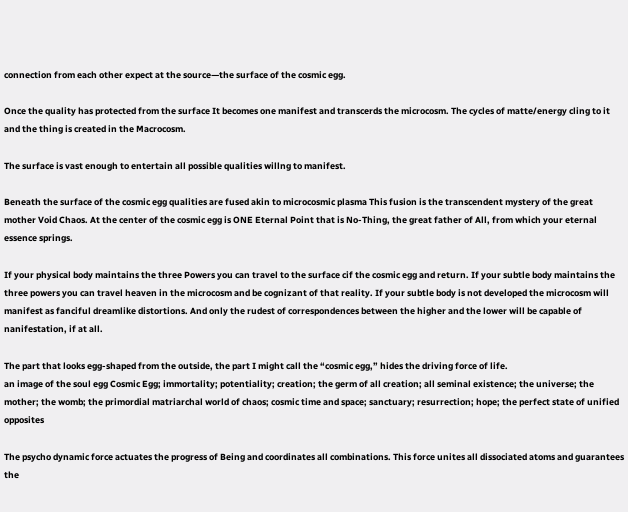connection from each other expect at the source—the surface of the cosmic egg.

Once the quality has protected from the surface It becomes one manifest and transcerds the microcosm. The cycles of matte/energy cling to it and the thing is created in the Macrocosm.

The surface is vast enough to entertain all possible qualities willng to manifest.

Beneath the surface of the cosmic egg qualities are fused akin to microcosmic plasma This fusion is the transcendent mystery of the great mother Void Chaos. At the center of the cosmic egg is ONE Eternal Point that is No-Thing, the great father of All, from which your eternal essence springs.

If your physical body maintains the three Powers you can travel to the surface cif the cosmic egg and return. If your subtle body maintains the three powers you can travel heaven in the microcosm and be cognizant of that reality. If your subtle body is not developed the microcosm will manifest as fanciful dreamlike distortions. And only the rudest of correspondences between the higher and the lower will be capable of nanifestation, if at all.

The part that looks egg-shaped from the outside, the part I might call the “cosmic egg,” hides the driving force of life.
an image of the soul egg Cosmic Egg; immortality; potentiality; creation; the germ of all creation; all seminal existence; the universe; the mother; the womb; the primordial matriarchal world of chaos; cosmic time and space; sanctuary; resurrection; hope; the perfect state of unified opposites

The psycho dynamic force actuates the progress of Being and coordinates all combinations. This force unites all dissociated atoms and guarantees the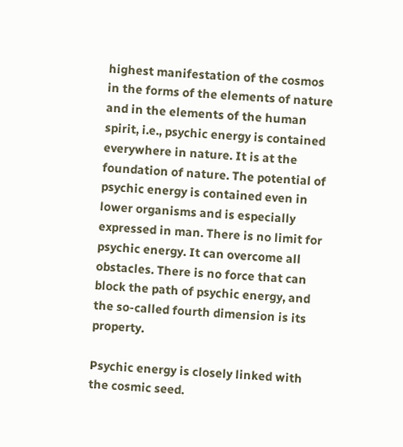highest manifestation of the cosmos in the forms of the elements of nature and in the elements of the human spirit, i.e., psychic energy is contained everywhere in nature. It is at the foundation of nature. The potential of psychic energy is contained even in lower organisms and is especially expressed in man. There is no limit for psychic energy. It can overcome all obstacles. There is no force that can block the path of psychic energy, and the so-called fourth dimension is its property.

Psychic energy is closely linked with the cosmic seed.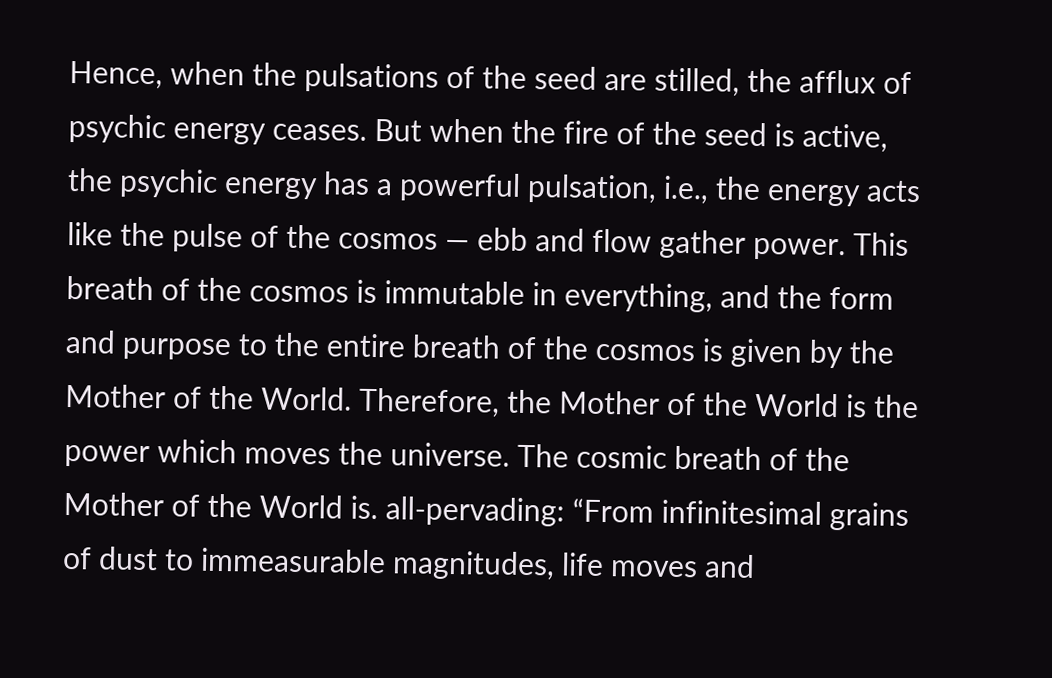Hence, when the pulsations of the seed are stilled, the afflux of psychic energy ceases. But when the fire of the seed is active, the psychic energy has a powerful pulsation, i.e., the energy acts like the pulse of the cosmos — ebb and flow gather power. This breath of the cosmos is immutable in everything, and the form and purpose to the entire breath of the cosmos is given by the Mother of the World. Therefore, the Mother of the World is the power which moves the universe. The cosmic breath of the Mother of the World is. all-pervading: “From infinitesimal grains of dust to immeasurable magnitudes, life moves and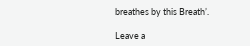breathes by this Breath’.

Leave a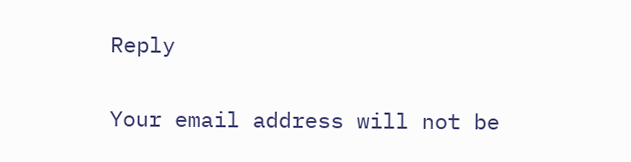Reply

Your email address will not be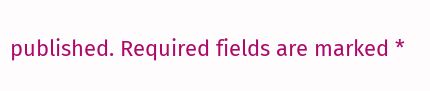published. Required fields are marked *